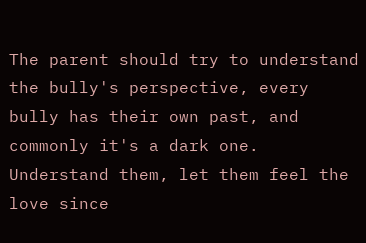The parent should try to understand the bully's perspective, every bully has their own past, and commonly it's a dark one. Understand them, let them feel the love since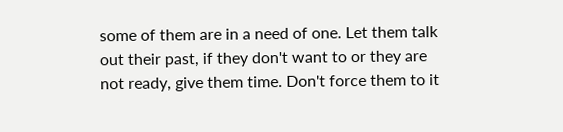some of them are in a need of one. Let them talk out their past, if they don't want to or they are not ready, give them time. Don't force them to it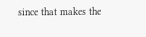since that makes the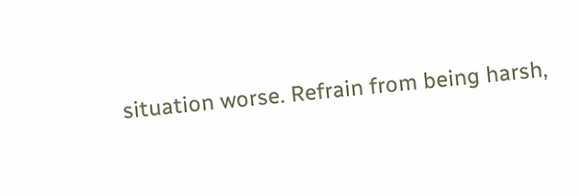situation worse. Refrain from being harsh,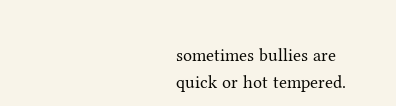sometimes bullies are quick or hot tempered.